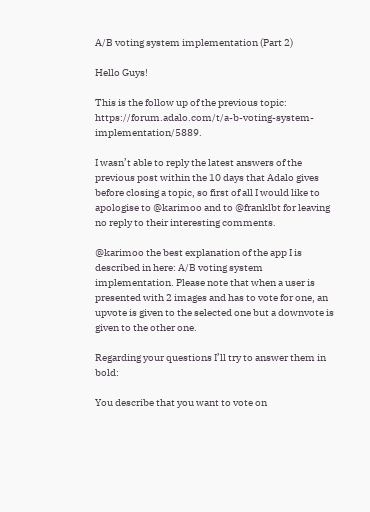A/B voting system implementation (Part 2)

Hello Guys!

This is the follow up of the previous topic: https://forum.adalo.com/t/a-b-voting-system-implementation/5889.

I wasn’t able to reply the latest answers of the previous post within the 10 days that Adalo gives before closing a topic, so first of all I would like to apologise to @karimoo and to @franklbt for leaving no reply to their interesting comments.

@karimoo the best explanation of the app I is described in here: A/B voting system implementation. Please note that when a user is presented with 2 images and has to vote for one, an upvote is given to the selected one but a downvote is given to the other one.

Regarding your questions I’ll try to answer them in bold:

You describe that you want to vote on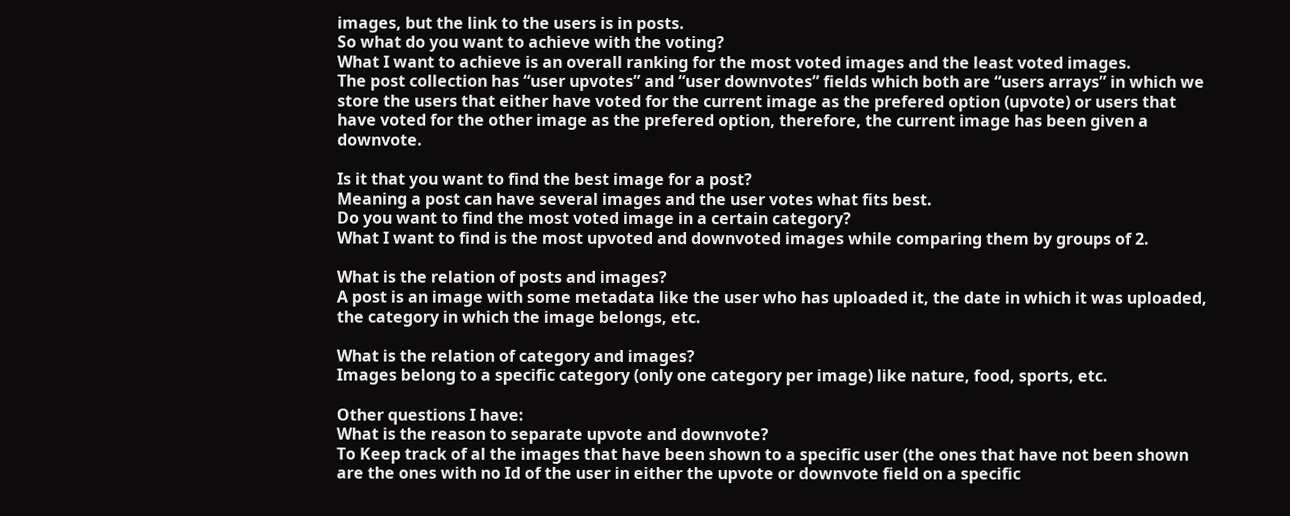images, but the link to the users is in posts.
So what do you want to achieve with the voting?
What I want to achieve is an overall ranking for the most voted images and the least voted images.
The post collection has “user upvotes” and “user downvotes” fields which both are “users arrays” in which we store the users that either have voted for the current image as the prefered option (upvote) or users that have voted for the other image as the prefered option, therefore, the current image has been given a downvote.

Is it that you want to find the best image for a post?
Meaning a post can have several images and the user votes what fits best.
Do you want to find the most voted image in a certain category?
What I want to find is the most upvoted and downvoted images while comparing them by groups of 2.

What is the relation of posts and images?
A post is an image with some metadata like the user who has uploaded it, the date in which it was uploaded, the category in which the image belongs, etc.

What is the relation of category and images?
Images belong to a specific category (only one category per image) like nature, food, sports, etc.

Other questions I have:
What is the reason to separate upvote and downvote?
To Keep track of al the images that have been shown to a specific user (the ones that have not been shown are the ones with no Id of the user in either the upvote or downvote field on a specific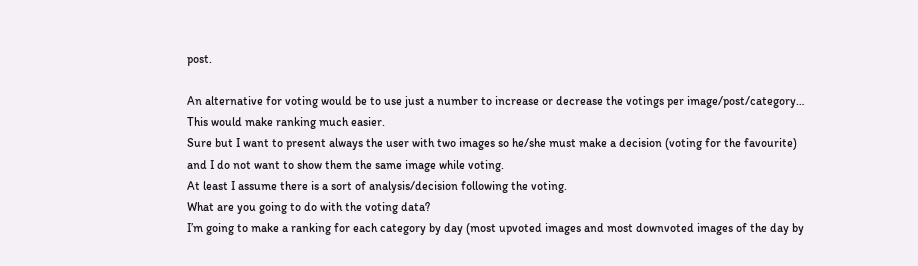post.

An alternative for voting would be to use just a number to increase or decrease the votings per image/post/category…
This would make ranking much easier.
Sure but I want to present always the user with two images so he/she must make a decision (voting for the favourite) and I do not want to show them the same image while voting.
At least I assume there is a sort of analysis/decision following the voting.
What are you going to do with the voting data?
I’m going to make a ranking for each category by day (most upvoted images and most downvoted images of the day by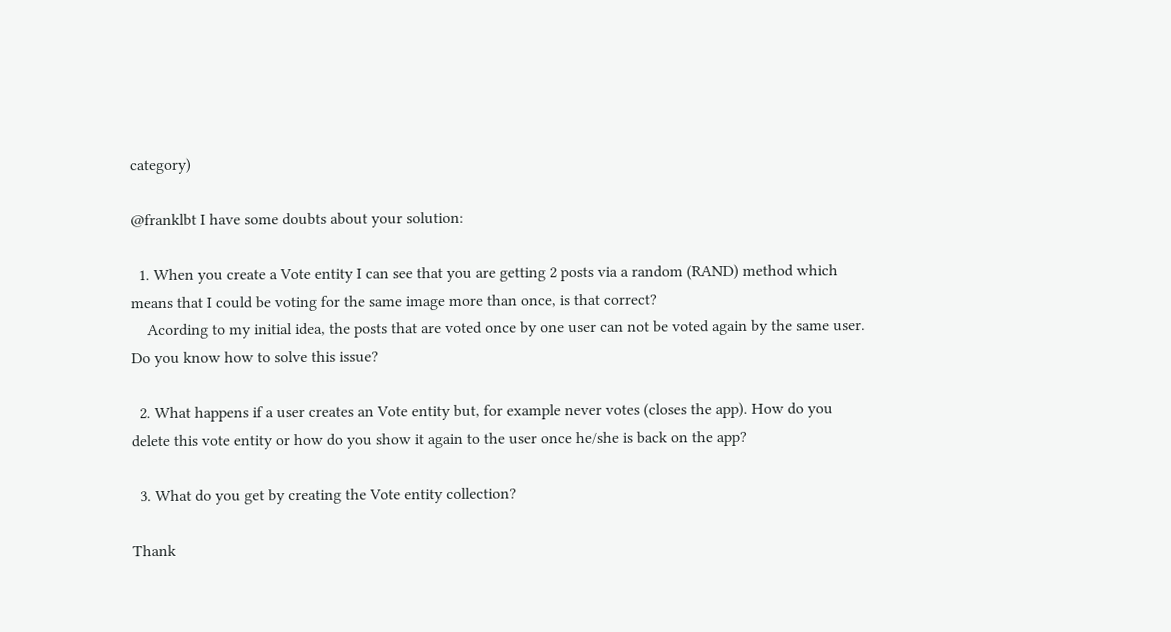category)

@franklbt I have some doubts about your solution:

  1. When you create a Vote entity I can see that you are getting 2 posts via a random (RAND) method which means that I could be voting for the same image more than once, is that correct?
    Acording to my initial idea, the posts that are voted once by one user can not be voted again by the same user. Do you know how to solve this issue?

  2. What happens if a user creates an Vote entity but, for example never votes (closes the app). How do you delete this vote entity or how do you show it again to the user once he/she is back on the app?

  3. What do you get by creating the Vote entity collection?

Thank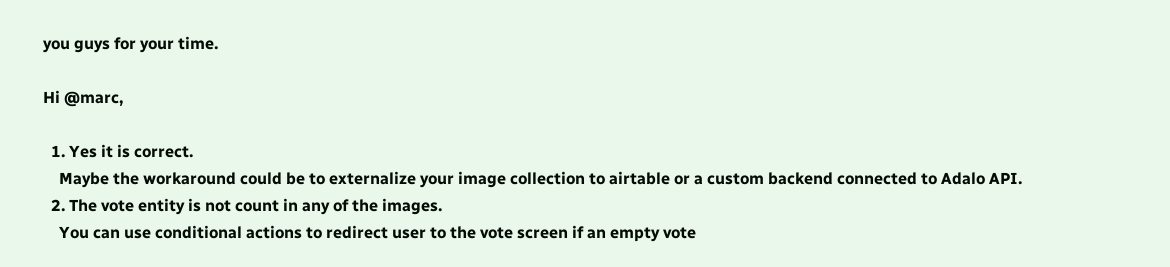you guys for your time.

Hi @marc,

  1. Yes it is correct.
    Maybe the workaround could be to externalize your image collection to airtable or a custom backend connected to Adalo API.
  2. The vote entity is not count in any of the images.
    You can use conditional actions to redirect user to the vote screen if an empty vote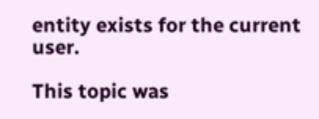entity exists for the current user.

This topic was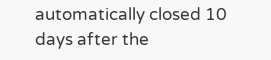automatically closed 10 days after the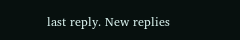last reply. New replies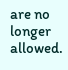are no longer allowed.